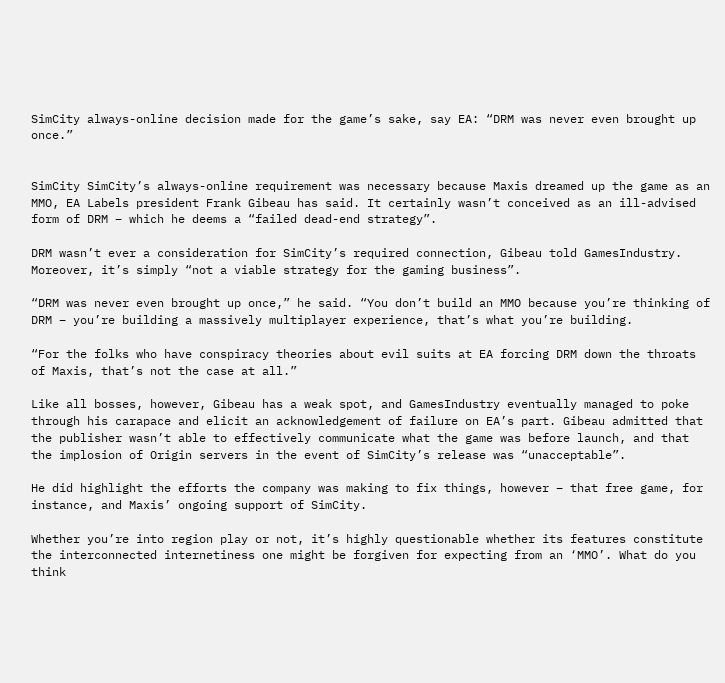SimCity always-online decision made for the game’s sake, say EA: “DRM was never even brought up once.”


SimCity SimCity’s always-online requirement was necessary because Maxis dreamed up the game as an MMO, EA Labels president Frank Gibeau has said. It certainly wasn’t conceived as an ill-advised form of DRM – which he deems a “failed dead-end strategy”.

DRM wasn’t ever a consideration for SimCity’s required connection, Gibeau told GamesIndustry. Moreover, it’s simply “not a viable strategy for the gaming business”.

“DRM was never even brought up once,” he said. “You don’t build an MMO because you’re thinking of DRM – you’re building a massively multiplayer experience, that’s what you’re building.

“For the folks who have conspiracy theories about evil suits at EA forcing DRM down the throats of Maxis, that’s not the case at all.”

Like all bosses, however, Gibeau has a weak spot, and GamesIndustry eventually managed to poke through his carapace and elicit an acknowledgement of failure on EA’s part. Gibeau admitted that the publisher wasn’t able to effectively communicate what the game was before launch, and that the implosion of Origin servers in the event of SimCity’s release was “unacceptable”.

He did highlight the efforts the company was making to fix things, however – that free game, for instance, and Maxis’ ongoing support of SimCity.

Whether you’re into region play or not, it’s highly questionable whether its features constitute the interconnected internetiness one might be forgiven for expecting from an ‘MMO’. What do you think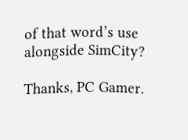of that word’s use alongside SimCity?

Thanks, PC Gamer.